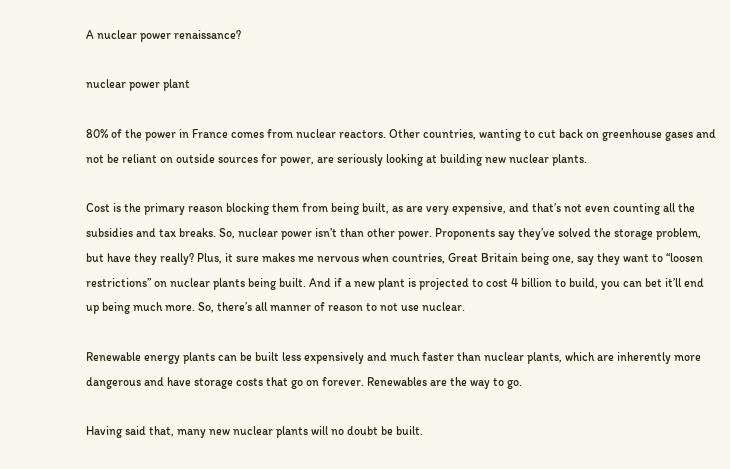A nuclear power renaissance?

nuclear power plant

80% of the power in France comes from nuclear reactors. Other countries, wanting to cut back on greenhouse gases and not be reliant on outside sources for power, are seriously looking at building new nuclear plants.

Cost is the primary reason blocking them from being built, as are very expensive, and that’s not even counting all the subsidies and tax breaks. So, nuclear power isn’t than other power. Proponents say they’ve solved the storage problem, but have they really? Plus, it sure makes me nervous when countries, Great Britain being one, say they want to “loosen restrictions” on nuclear plants being built. And if a new plant is projected to cost 4 billion to build, you can bet it’ll end up being much more. So, there’s all manner of reason to not use nuclear.

Renewable energy plants can be built less expensively and much faster than nuclear plants, which are inherently more dangerous and have storage costs that go on forever. Renewables are the way to go.

Having said that, many new nuclear plants will no doubt be built.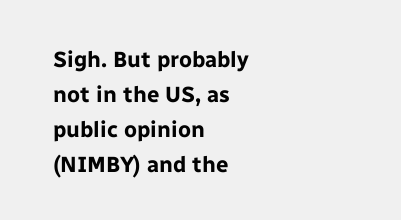Sigh. But probably not in the US, as public opinion (NIMBY) and the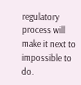regulatory process will make it next to impossible to do.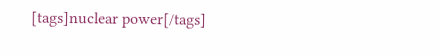[tags]nuclear power[/tags]